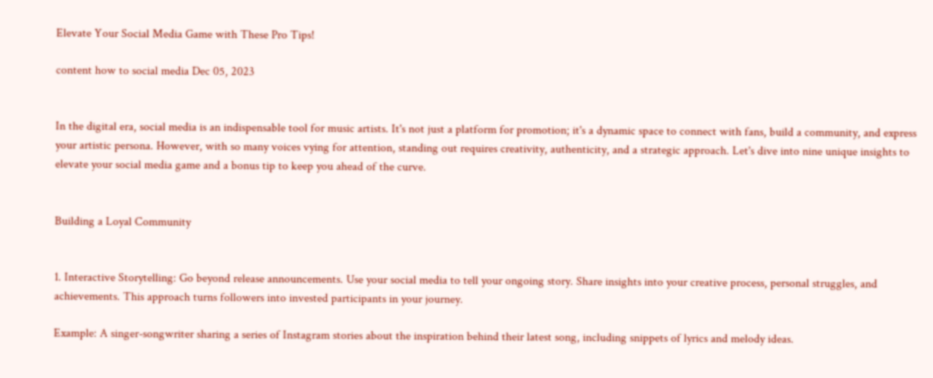Elevate Your Social Media Game with These Pro Tips!

content how to social media Dec 05, 2023


In the digital era, social media is an indispensable tool for music artists. It's not just a platform for promotion; it's a dynamic space to connect with fans, build a community, and express your artistic persona. However, with so many voices vying for attention, standing out requires creativity, authenticity, and a strategic approach. Let's dive into nine unique insights to elevate your social media game and a bonus tip to keep you ahead of the curve.


Building a Loyal Community


1. Interactive Storytelling: Go beyond release announcements. Use your social media to tell your ongoing story. Share insights into your creative process, personal struggles, and achievements. This approach turns followers into invested participants in your journey.

Example: A singer-songwriter sharing a series of Instagram stories about the inspiration behind their latest song, including snippets of lyrics and melody ideas.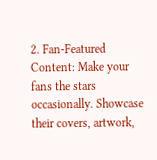2. Fan-Featured Content: Make your fans the stars occasionally. Showcase their covers, artwork,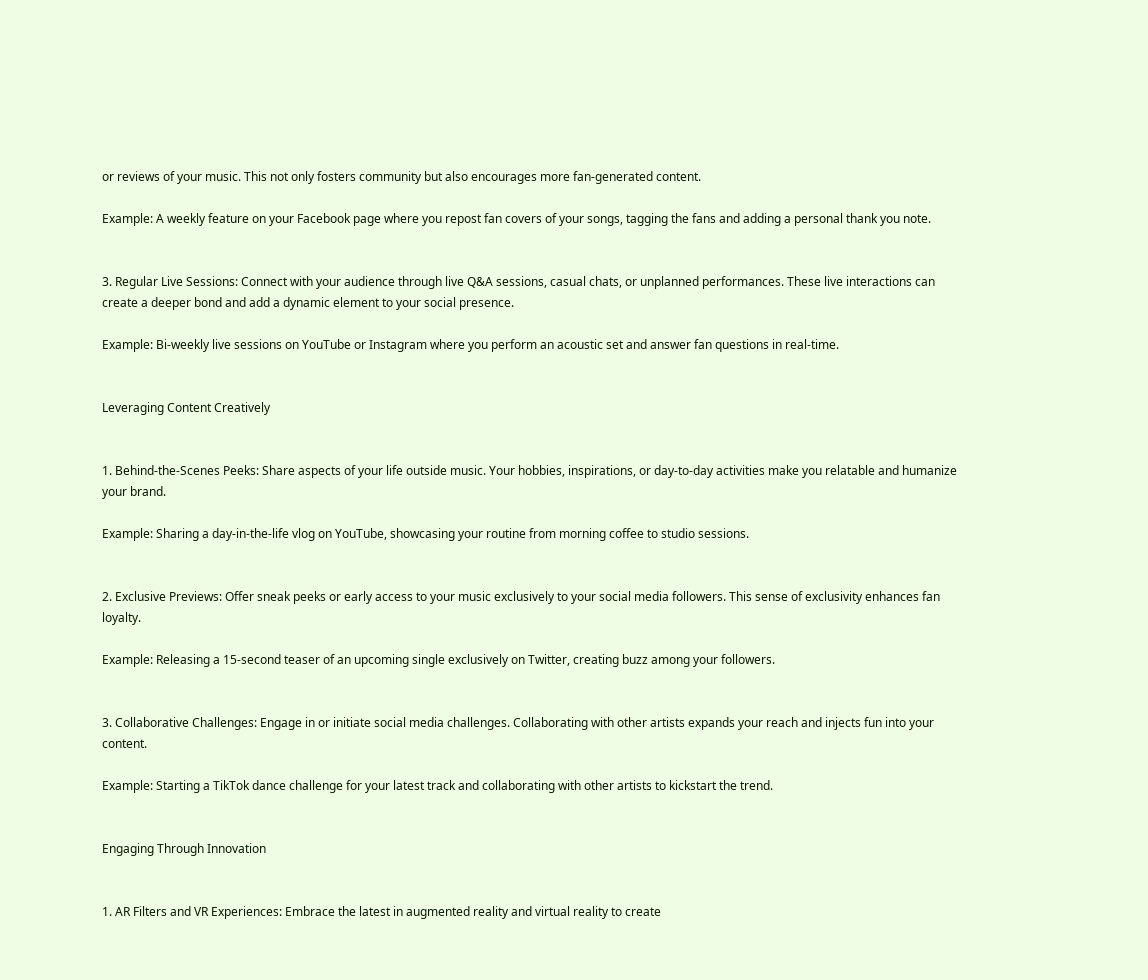or reviews of your music. This not only fosters community but also encourages more fan-generated content.

Example: A weekly feature on your Facebook page where you repost fan covers of your songs, tagging the fans and adding a personal thank you note.


3. Regular Live Sessions: Connect with your audience through live Q&A sessions, casual chats, or unplanned performances. These live interactions can create a deeper bond and add a dynamic element to your social presence.

Example: Bi-weekly live sessions on YouTube or Instagram where you perform an acoustic set and answer fan questions in real-time.


Leveraging Content Creatively


1. Behind-the-Scenes Peeks: Share aspects of your life outside music. Your hobbies, inspirations, or day-to-day activities make you relatable and humanize your brand.

Example: Sharing a day-in-the-life vlog on YouTube, showcasing your routine from morning coffee to studio sessions.


2. Exclusive Previews: Offer sneak peeks or early access to your music exclusively to your social media followers. This sense of exclusivity enhances fan loyalty.

Example: Releasing a 15-second teaser of an upcoming single exclusively on Twitter, creating buzz among your followers.


3. Collaborative Challenges: Engage in or initiate social media challenges. Collaborating with other artists expands your reach and injects fun into your content.

Example: Starting a TikTok dance challenge for your latest track and collaborating with other artists to kickstart the trend.


Engaging Through Innovation


1. AR Filters and VR Experiences: Embrace the latest in augmented reality and virtual reality to create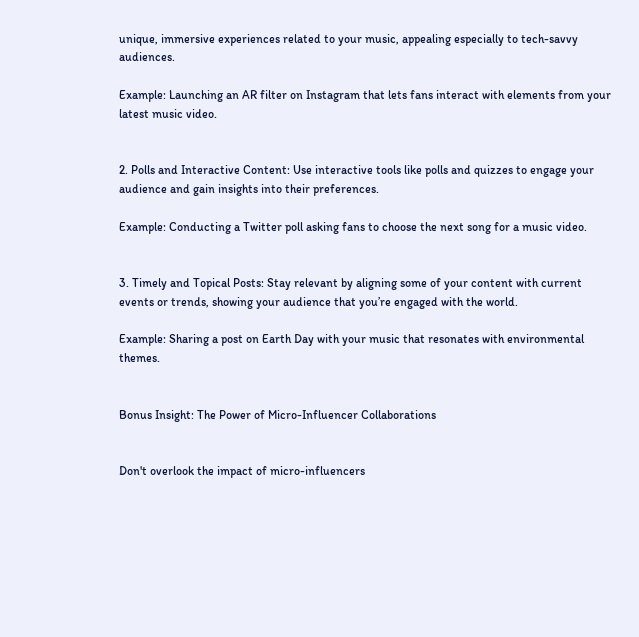unique, immersive experiences related to your music, appealing especially to tech-savvy audiences.

Example: Launching an AR filter on Instagram that lets fans interact with elements from your latest music video.


2. Polls and Interactive Content: Use interactive tools like polls and quizzes to engage your audience and gain insights into their preferences.

Example: Conducting a Twitter poll asking fans to choose the next song for a music video.


3. Timely and Topical Posts: Stay relevant by aligning some of your content with current events or trends, showing your audience that you’re engaged with the world.

Example: Sharing a post on Earth Day with your music that resonates with environmental themes.


Bonus Insight: The Power of Micro-Influencer Collaborations


Don't overlook the impact of micro-influencers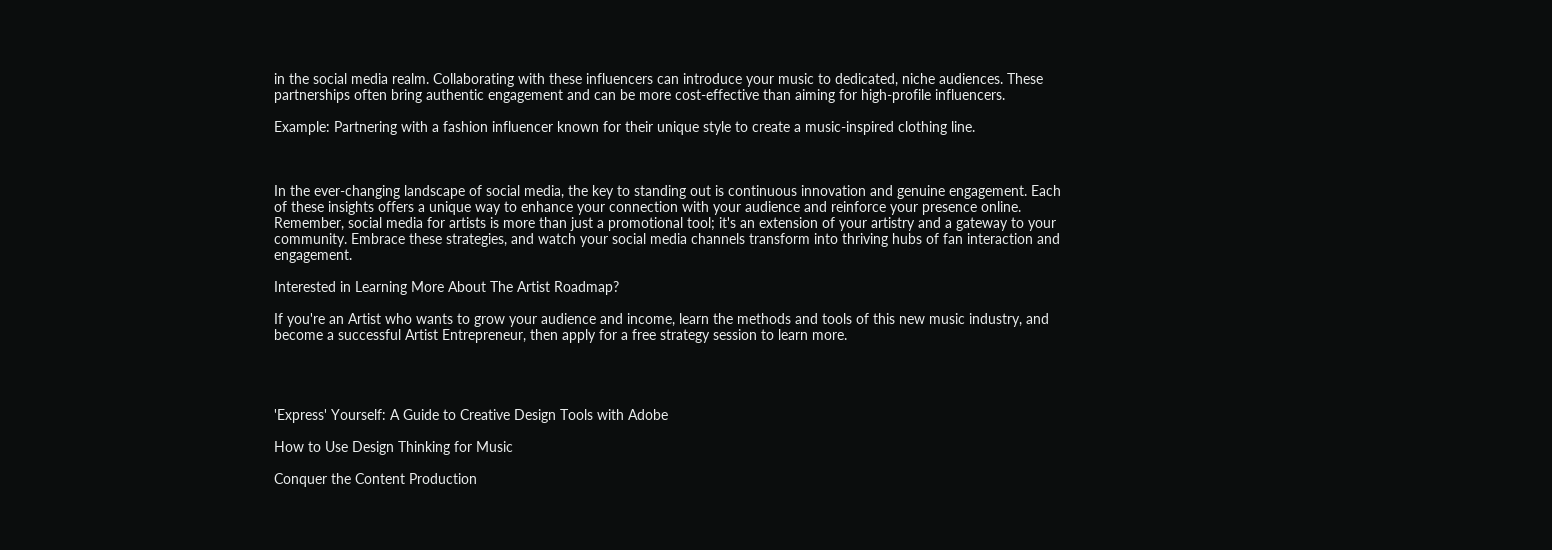in the social media realm. Collaborating with these influencers can introduce your music to dedicated, niche audiences. These partnerships often bring authentic engagement and can be more cost-effective than aiming for high-profile influencers.

Example: Partnering with a fashion influencer known for their unique style to create a music-inspired clothing line.



In the ever-changing landscape of social media, the key to standing out is continuous innovation and genuine engagement. Each of these insights offers a unique way to enhance your connection with your audience and reinforce your presence online. Remember, social media for artists is more than just a promotional tool; it's an extension of your artistry and a gateway to your community. Embrace these strategies, and watch your social media channels transform into thriving hubs of fan interaction and engagement.

Interested in Learning More About The Artist Roadmap?

If you're an Artist who wants to grow your audience and income, learn the methods and tools of this new music industry, and become a successful Artist Entrepreneur, then apply for a free strategy session to learn more.




'Express' Yourself: A Guide to Creative Design Tools with Adobe

How to Use Design Thinking for Music

Conquer the Content Production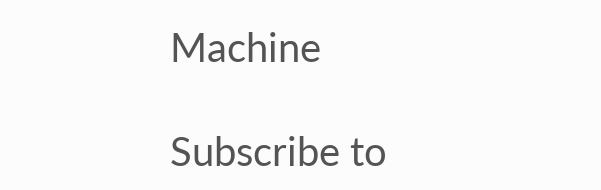Machine

Subscribe to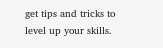get tips and tricks to level up your skills.